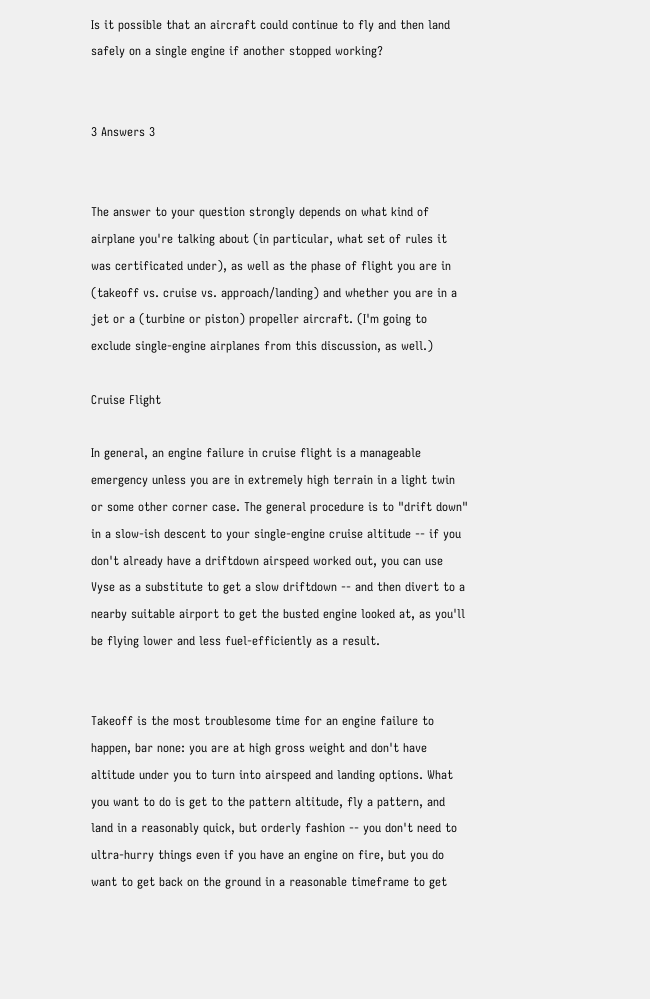Is it possible that an aircraft could continue to fly and then land safely on a single engine if another stopped working?


3 Answers 3


The answer to your question strongly depends on what kind of airplane you're talking about (in particular, what set of rules it was certificated under), as well as the phase of flight you are in (takeoff vs. cruise vs. approach/landing) and whether you are in a jet or a (turbine or piston) propeller aircraft. (I'm going to exclude single-engine airplanes from this discussion, as well.)

Cruise Flight

In general, an engine failure in cruise flight is a manageable emergency unless you are in extremely high terrain in a light twin or some other corner case. The general procedure is to "drift down" in a slow-ish descent to your single-engine cruise altitude -- if you don't already have a driftdown airspeed worked out, you can use Vyse as a substitute to get a slow driftdown -- and then divert to a nearby suitable airport to get the busted engine looked at, as you'll be flying lower and less fuel-efficiently as a result.


Takeoff is the most troublesome time for an engine failure to happen, bar none: you are at high gross weight and don't have altitude under you to turn into airspeed and landing options. What you want to do is get to the pattern altitude, fly a pattern, and land in a reasonably quick, but orderly fashion -- you don't need to ultra-hurry things even if you have an engine on fire, but you do want to get back on the ground in a reasonable timeframe to get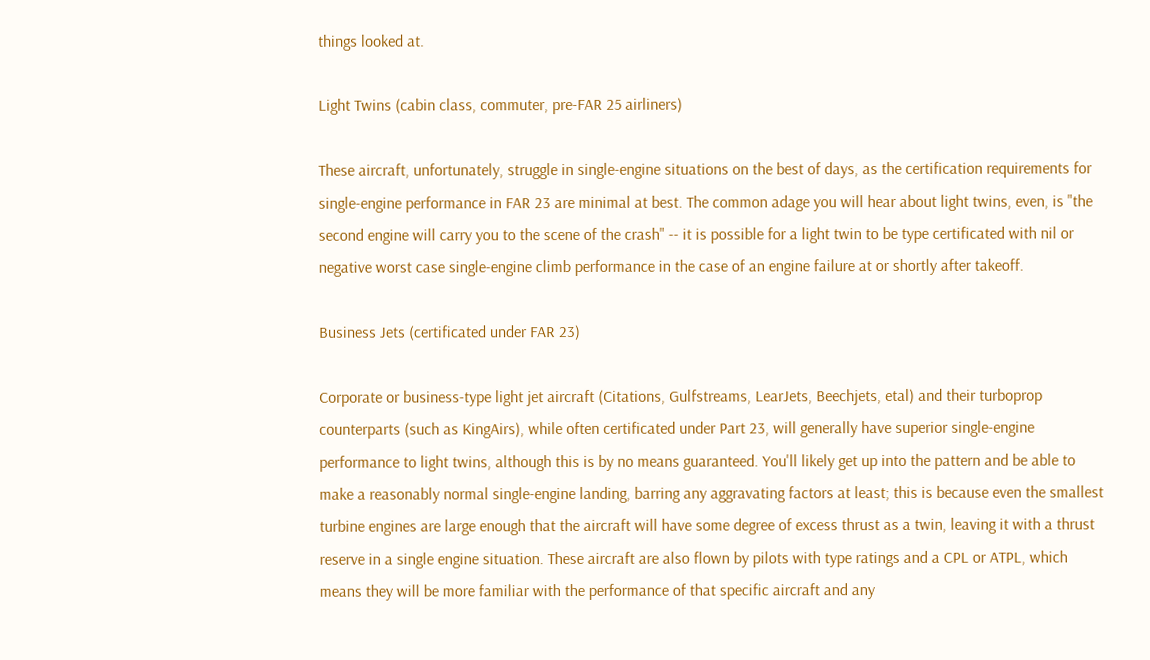things looked at.

Light Twins (cabin class, commuter, pre-FAR 25 airliners)

These aircraft, unfortunately, struggle in single-engine situations on the best of days, as the certification requirements for single-engine performance in FAR 23 are minimal at best. The common adage you will hear about light twins, even, is "the second engine will carry you to the scene of the crash" -- it is possible for a light twin to be type certificated with nil or negative worst case single-engine climb performance in the case of an engine failure at or shortly after takeoff.

Business Jets (certificated under FAR 23)

Corporate or business-type light jet aircraft (Citations, Gulfstreams, LearJets, Beechjets, etal) and their turboprop counterparts (such as KingAirs), while often certificated under Part 23, will generally have superior single-engine performance to light twins, although this is by no means guaranteed. You'll likely get up into the pattern and be able to make a reasonably normal single-engine landing, barring any aggravating factors at least; this is because even the smallest turbine engines are large enough that the aircraft will have some degree of excess thrust as a twin, leaving it with a thrust reserve in a single engine situation. These aircraft are also flown by pilots with type ratings and a CPL or ATPL, which means they will be more familiar with the performance of that specific aircraft and any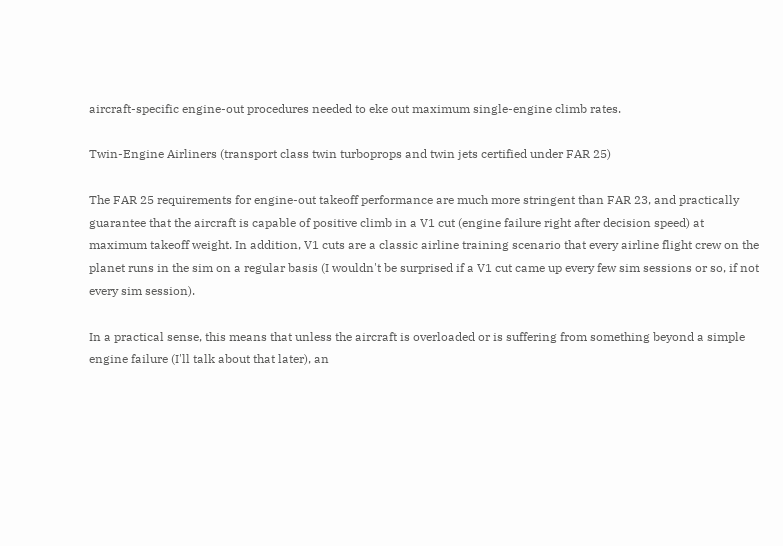aircraft-specific engine-out procedures needed to eke out maximum single-engine climb rates.

Twin-Engine Airliners (transport class twin turboprops and twin jets certified under FAR 25)

The FAR 25 requirements for engine-out takeoff performance are much more stringent than FAR 23, and practically guarantee that the aircraft is capable of positive climb in a V1 cut (engine failure right after decision speed) at maximum takeoff weight. In addition, V1 cuts are a classic airline training scenario that every airline flight crew on the planet runs in the sim on a regular basis (I wouldn't be surprised if a V1 cut came up every few sim sessions or so, if not every sim session).

In a practical sense, this means that unless the aircraft is overloaded or is suffering from something beyond a simple engine failure (I'll talk about that later), an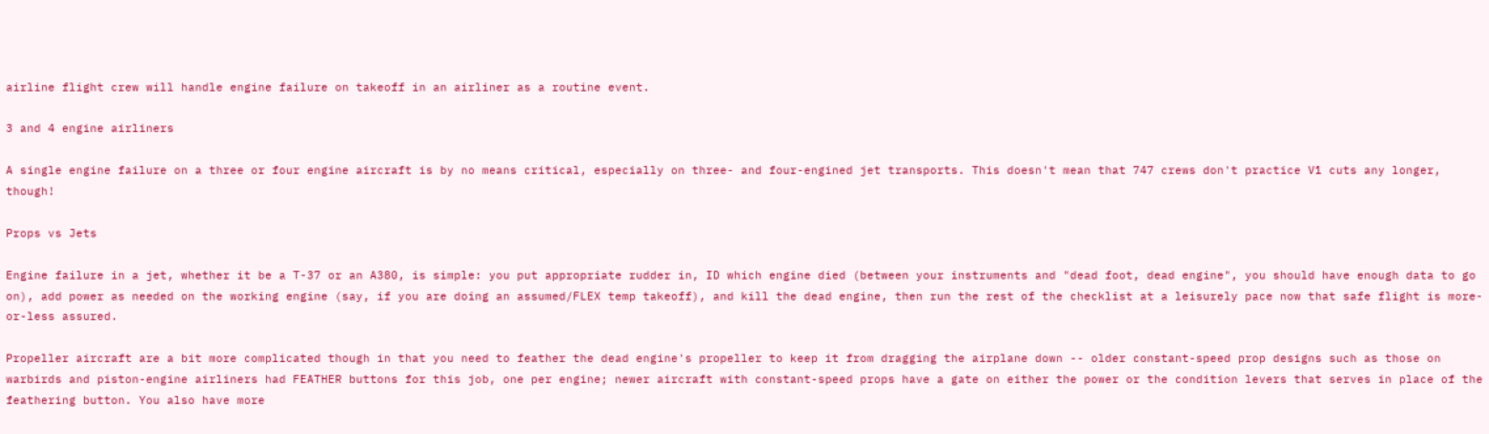airline flight crew will handle engine failure on takeoff in an airliner as a routine event.

3 and 4 engine airliners

A single engine failure on a three or four engine aircraft is by no means critical, especially on three- and four-engined jet transports. This doesn't mean that 747 crews don't practice V1 cuts any longer, though!

Props vs Jets

Engine failure in a jet, whether it be a T-37 or an A380, is simple: you put appropriate rudder in, ID which engine died (between your instruments and "dead foot, dead engine", you should have enough data to go on), add power as needed on the working engine (say, if you are doing an assumed/FLEX temp takeoff), and kill the dead engine, then run the rest of the checklist at a leisurely pace now that safe flight is more-or-less assured.

Propeller aircraft are a bit more complicated though in that you need to feather the dead engine's propeller to keep it from dragging the airplane down -- older constant-speed prop designs such as those on warbirds and piston-engine airliners had FEATHER buttons for this job, one per engine; newer aircraft with constant-speed props have a gate on either the power or the condition levers that serves in place of the feathering button. You also have more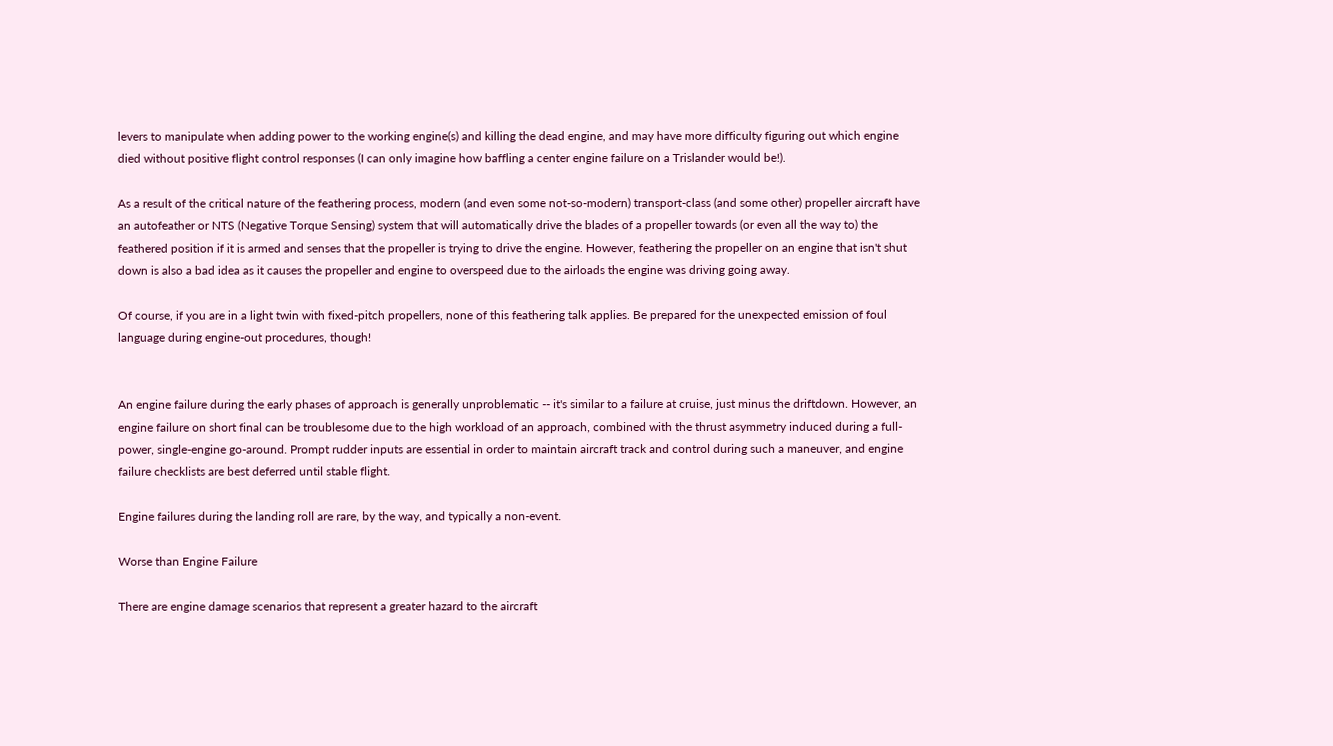levers to manipulate when adding power to the working engine(s) and killing the dead engine, and may have more difficulty figuring out which engine died without positive flight control responses (I can only imagine how baffling a center engine failure on a Trislander would be!).

As a result of the critical nature of the feathering process, modern (and even some not-so-modern) transport-class (and some other) propeller aircraft have an autofeather or NTS (Negative Torque Sensing) system that will automatically drive the blades of a propeller towards (or even all the way to) the feathered position if it is armed and senses that the propeller is trying to drive the engine. However, feathering the propeller on an engine that isn't shut down is also a bad idea as it causes the propeller and engine to overspeed due to the airloads the engine was driving going away.

Of course, if you are in a light twin with fixed-pitch propellers, none of this feathering talk applies. Be prepared for the unexpected emission of foul language during engine-out procedures, though!


An engine failure during the early phases of approach is generally unproblematic -- it's similar to a failure at cruise, just minus the driftdown. However, an engine failure on short final can be troublesome due to the high workload of an approach, combined with the thrust asymmetry induced during a full-power, single-engine go-around. Prompt rudder inputs are essential in order to maintain aircraft track and control during such a maneuver, and engine failure checklists are best deferred until stable flight.

Engine failures during the landing roll are rare, by the way, and typically a non-event.

Worse than Engine Failure

There are engine damage scenarios that represent a greater hazard to the aircraft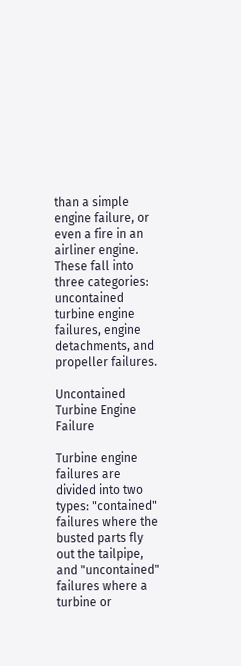than a simple engine failure, or even a fire in an airliner engine. These fall into three categories: uncontained turbine engine failures, engine detachments, and propeller failures.

Uncontained Turbine Engine Failure

Turbine engine failures are divided into two types: "contained" failures where the busted parts fly out the tailpipe, and "uncontained" failures where a turbine or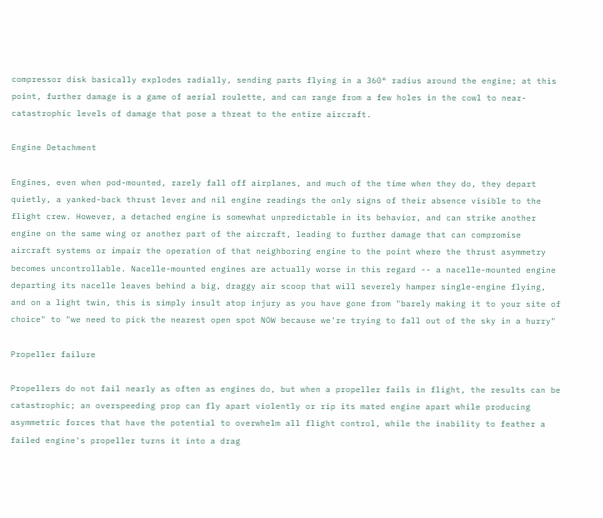compressor disk basically explodes radially, sending parts flying in a 360° radius around the engine; at this point, further damage is a game of aerial roulette, and can range from a few holes in the cowl to near-catastrophic levels of damage that pose a threat to the entire aircraft.

Engine Detachment

Engines, even when pod-mounted, rarely fall off airplanes, and much of the time when they do, they depart quietly, a yanked-back thrust lever and nil engine readings the only signs of their absence visible to the flight crew. However, a detached engine is somewhat unpredictable in its behavior, and can strike another engine on the same wing or another part of the aircraft, leading to further damage that can compromise aircraft systems or impair the operation of that neighboring engine to the point where the thrust asymmetry becomes uncontrollable. Nacelle-mounted engines are actually worse in this regard -- a nacelle-mounted engine departing its nacelle leaves behind a big, draggy air scoop that will severely hamper single-engine flying, and on a light twin, this is simply insult atop injury as you have gone from "barely making it to your site of choice" to "we need to pick the nearest open spot NOW because we're trying to fall out of the sky in a hurry"

Propeller failure

Propellers do not fail nearly as often as engines do, but when a propeller fails in flight, the results can be catastrophic; an overspeeding prop can fly apart violently or rip its mated engine apart while producing asymmetric forces that have the potential to overwhelm all flight control, while the inability to feather a failed engine's propeller turns it into a drag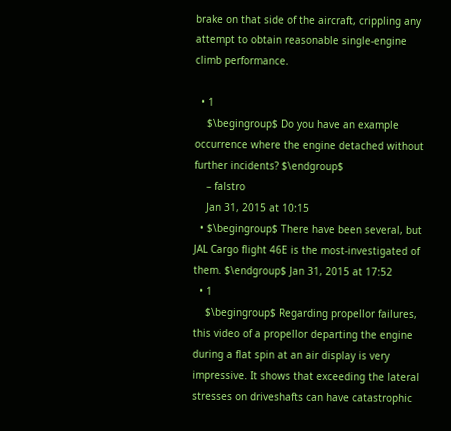brake on that side of the aircraft, crippling any attempt to obtain reasonable single-engine climb performance.

  • 1
    $\begingroup$ Do you have an example occurrence where the engine detached without further incidents? $\endgroup$
    – falstro
    Jan 31, 2015 at 10:15
  • $\begingroup$ There have been several, but JAL Cargo flight 46E is the most-investigated of them. $\endgroup$ Jan 31, 2015 at 17:52
  • 1
    $\begingroup$ Regarding propellor failures, this video of a propellor departing the engine during a flat spin at an air display is very impressive. It shows that exceeding the lateral stresses on driveshafts can have catastrophic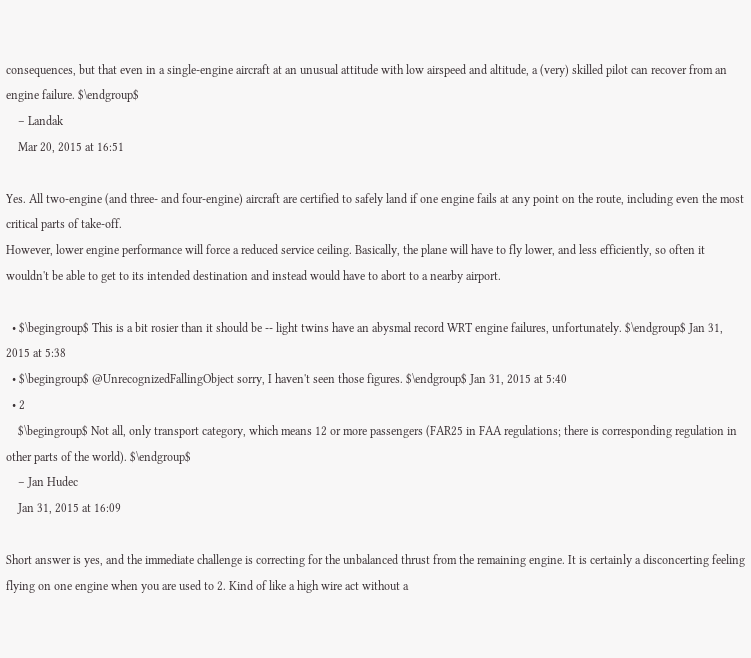consequences, but that even in a single-engine aircraft at an unusual attitude with low airspeed and altitude, a (very) skilled pilot can recover from an engine failure. $\endgroup$
    – Landak
    Mar 20, 2015 at 16:51

Yes. All two-engine (and three- and four-engine) aircraft are certified to safely land if one engine fails at any point on the route, including even the most critical parts of take-off.
However, lower engine performance will force a reduced service ceiling. Basically, the plane will have to fly lower, and less efficiently, so often it wouldn't be able to get to its intended destination and instead would have to abort to a nearby airport.

  • $\begingroup$ This is a bit rosier than it should be -- light twins have an abysmal record WRT engine failures, unfortunately. $\endgroup$ Jan 31, 2015 at 5:38
  • $\begingroup$ @UnrecognizedFallingObject sorry, I haven't seen those figures. $\endgroup$ Jan 31, 2015 at 5:40
  • 2
    $\begingroup$ Not all, only transport category, which means 12 or more passengers (FAR25 in FAA regulations; there is corresponding regulation in other parts of the world). $\endgroup$
    – Jan Hudec
    Jan 31, 2015 at 16:09

Short answer is yes, and the immediate challenge is correcting for the unbalanced thrust from the remaining engine. It is certainly a disconcerting feeling flying on one engine when you are used to 2. Kind of like a high wire act without a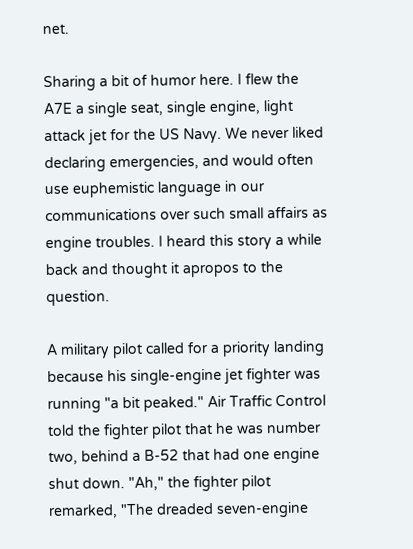net.

Sharing a bit of humor here. I flew the A7E a single seat, single engine, light attack jet for the US Navy. We never liked declaring emergencies, and would often use euphemistic language in our communications over such small affairs as engine troubles. I heard this story a while back and thought it apropos to the question.

A military pilot called for a priority landing because his single-engine jet fighter was running "a bit peaked." Air Traffic Control told the fighter pilot that he was number two, behind a B-52 that had one engine shut down. "Ah," the fighter pilot remarked, "The dreaded seven-engine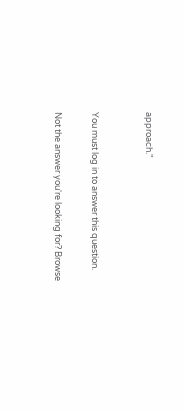approach."


You must log in to answer this question.

Not the answer you're looking for? Browse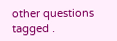other questions tagged .